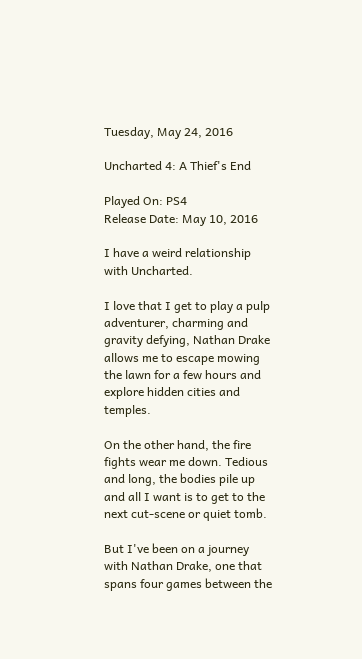Tuesday, May 24, 2016

Uncharted 4: A Thief's End

Played On: PS4
Release Date: May 10, 2016

I have a weird relationship with Uncharted.

I love that I get to play a pulp adventurer, charming and gravity defying, Nathan Drake allows me to escape mowing the lawn for a few hours and explore hidden cities and temples.

On the other hand, the fire fights wear me down. Tedious and long, the bodies pile up and all I want is to get to the next cut-scene or quiet tomb.

But I've been on a journey with Nathan Drake, one that spans four games between the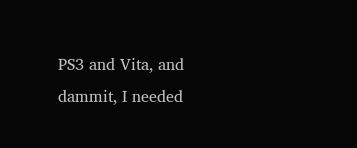PS3 and Vita, and dammit, I needed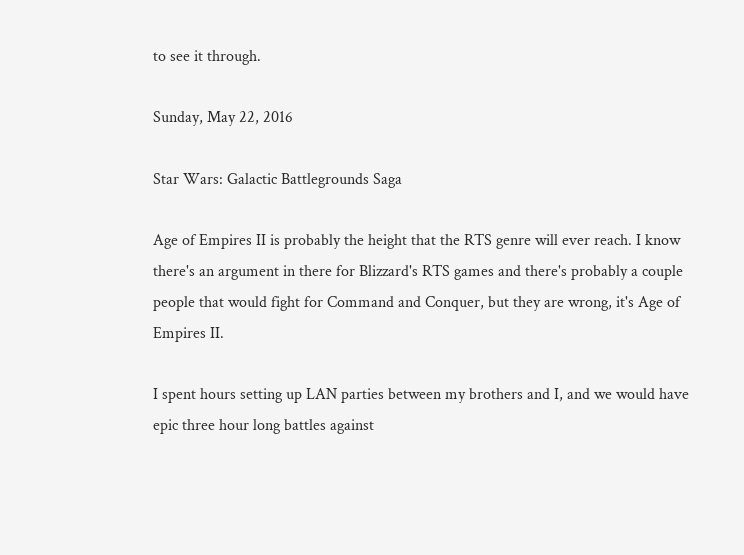to see it through.

Sunday, May 22, 2016

Star Wars: Galactic Battlegrounds Saga

Age of Empires II is probably the height that the RTS genre will ever reach. I know there's an argument in there for Blizzard's RTS games and there's probably a couple people that would fight for Command and Conquer, but they are wrong, it's Age of Empires II.

I spent hours setting up LAN parties between my brothers and I, and we would have epic three hour long battles against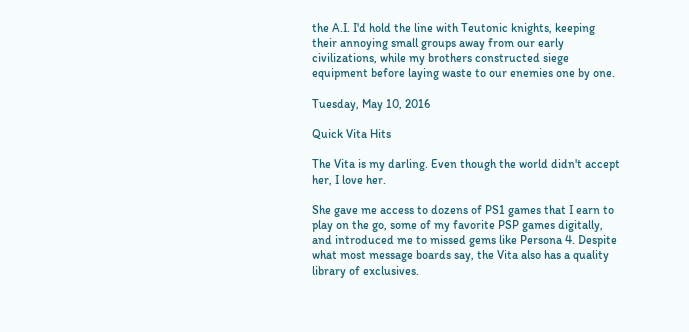the A.I. I'd hold the line with Teutonic knights, keeping their annoying small groups away from our early civilizations, while my brothers constructed siege equipment before laying waste to our enemies one by one.

Tuesday, May 10, 2016

Quick Vita Hits

The Vita is my darling. Even though the world didn't accept her, I love her.

She gave me access to dozens of PS1 games that I earn to play on the go, some of my favorite PSP games digitally, and introduced me to missed gems like Persona 4. Despite what most message boards say, the Vita also has a quality library of exclusives.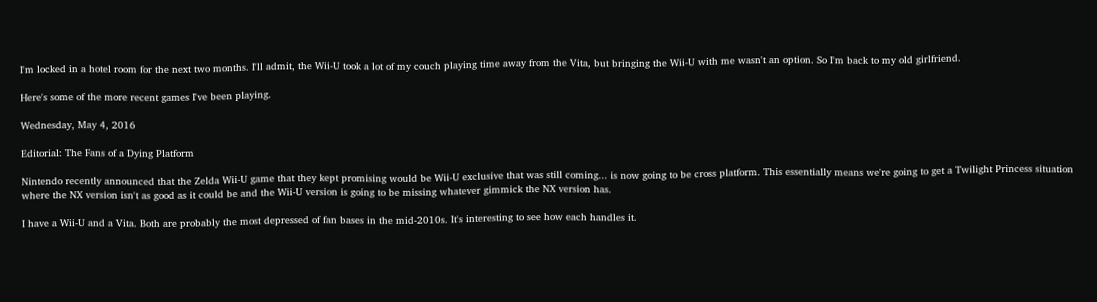I'm locked in a hotel room for the next two months. I'll admit, the Wii-U took a lot of my couch playing time away from the Vita, but bringing the Wii-U with me wasn't an option. So I'm back to my old girlfriend.

Here's some of the more recent games I've been playing.

Wednesday, May 4, 2016

Editorial: The Fans of a Dying Platform

Nintendo recently announced that the Zelda Wii-U game that they kept promising would be Wii-U exclusive that was still coming... is now going to be cross platform. This essentially means we're going to get a Twilight Princess situation where the NX version isn't as good as it could be and the Wii-U version is going to be missing whatever gimmick the NX version has.

I have a Wii-U and a Vita. Both are probably the most depressed of fan bases in the mid-2010s. It's interesting to see how each handles it.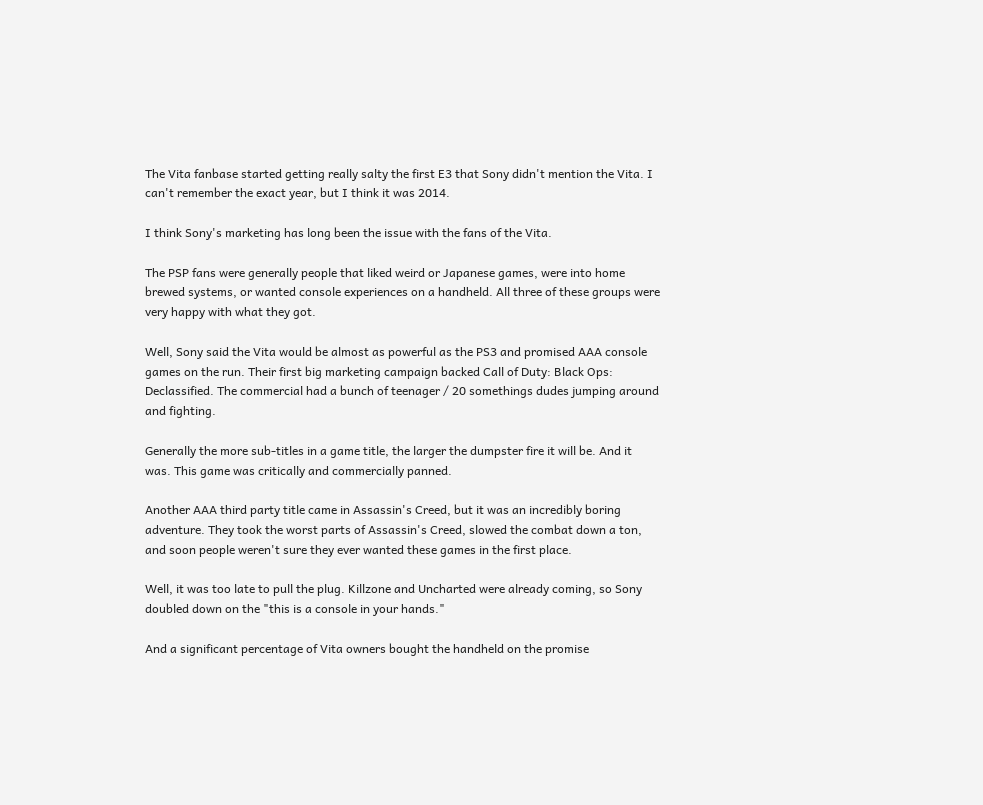The Vita fanbase started getting really salty the first E3 that Sony didn't mention the Vita. I can't remember the exact year, but I think it was 2014.

I think Sony's marketing has long been the issue with the fans of the Vita.

The PSP fans were generally people that liked weird or Japanese games, were into home brewed systems, or wanted console experiences on a handheld. All three of these groups were very happy with what they got.

Well, Sony said the Vita would be almost as powerful as the PS3 and promised AAA console games on the run. Their first big marketing campaign backed Call of Duty: Black Ops: Declassified. The commercial had a bunch of teenager / 20 somethings dudes jumping around and fighting.

Generally the more sub-titles in a game title, the larger the dumpster fire it will be. And it was. This game was critically and commercially panned.

Another AAA third party title came in Assassin's Creed, but it was an incredibly boring adventure. They took the worst parts of Assassin's Creed, slowed the combat down a ton, and soon people weren't sure they ever wanted these games in the first place.

Well, it was too late to pull the plug. Killzone and Uncharted were already coming, so Sony doubled down on the "this is a console in your hands."

And a significant percentage of Vita owners bought the handheld on the promise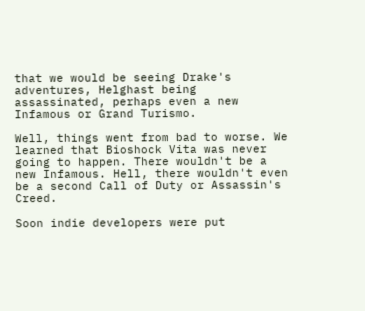that we would be seeing Drake's adventures, Helghast being assassinated, perhaps even a new Infamous or Grand Turismo.

Well, things went from bad to worse. We learned that Bioshock Vita was never going to happen. There wouldn't be a new Infamous. Hell, there wouldn't even be a second Call of Duty or Assassin's Creed.

Soon indie developers were put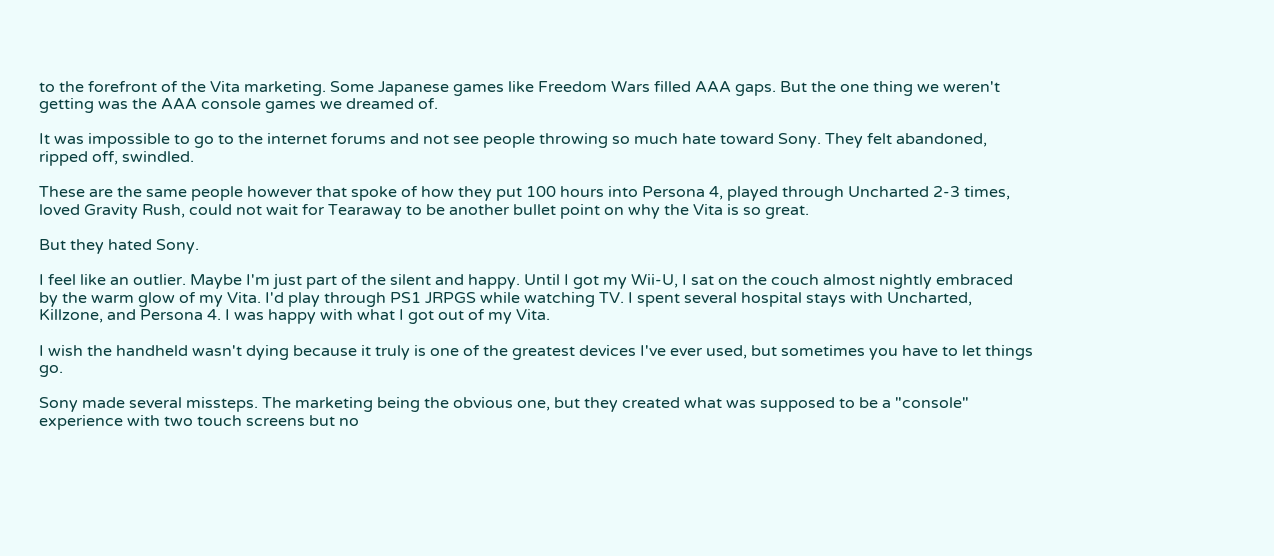to the forefront of the Vita marketing. Some Japanese games like Freedom Wars filled AAA gaps. But the one thing we weren't getting was the AAA console games we dreamed of.

It was impossible to go to the internet forums and not see people throwing so much hate toward Sony. They felt abandoned, ripped off, swindled.

These are the same people however that spoke of how they put 100 hours into Persona 4, played through Uncharted 2-3 times, loved Gravity Rush, could not wait for Tearaway to be another bullet point on why the Vita is so great.

But they hated Sony.

I feel like an outlier. Maybe I'm just part of the silent and happy. Until I got my Wii-U, I sat on the couch almost nightly embraced by the warm glow of my Vita. I'd play through PS1 JRPGS while watching TV. I spent several hospital stays with Uncharted, Killzone, and Persona 4. I was happy with what I got out of my Vita.

I wish the handheld wasn't dying because it truly is one of the greatest devices I've ever used, but sometimes you have to let things go.

Sony made several missteps. The marketing being the obvious one, but they created what was supposed to be a "console" experience with two touch screens but no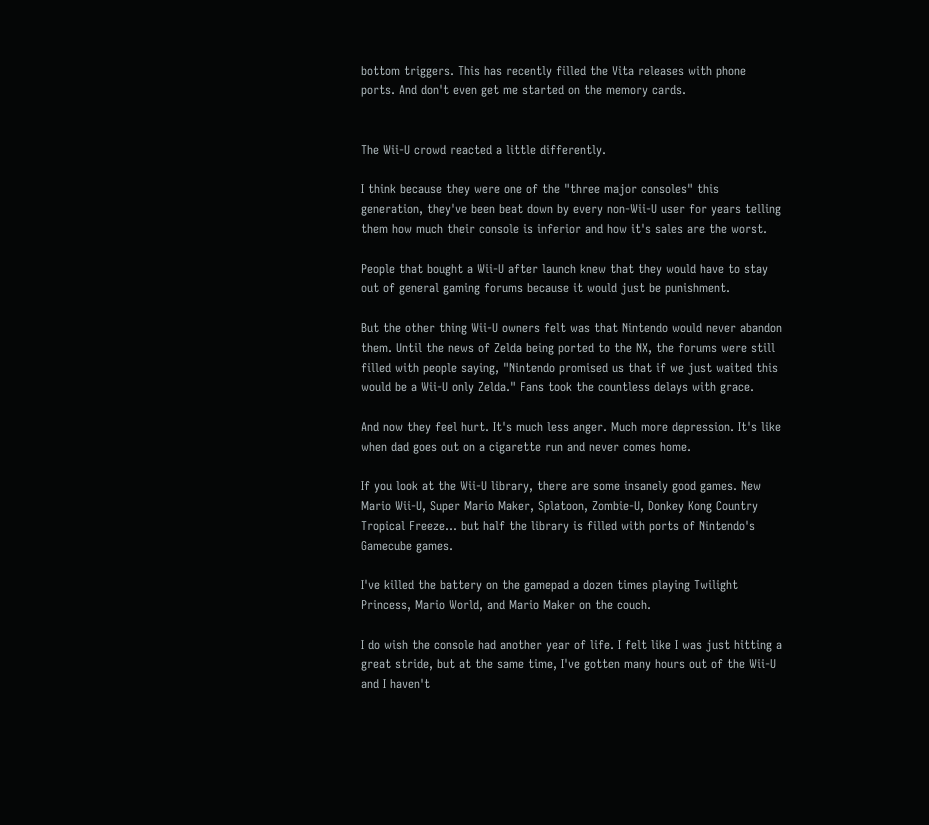bottom triggers. This has recently filled the Vita releases with phone ports. And don't even get me started on the memory cards.


The Wii-U crowd reacted a little differently.

I think because they were one of the "three major consoles" this generation, they've been beat down by every non-Wii-U user for years telling them how much their console is inferior and how it's sales are the worst.

People that bought a Wii-U after launch knew that they would have to stay out of general gaming forums because it would just be punishment.

But the other thing Wii-U owners felt was that Nintendo would never abandon them. Until the news of Zelda being ported to the NX, the forums were still filled with people saying, "Nintendo promised us that if we just waited this would be a Wii-U only Zelda." Fans took the countless delays with grace.

And now they feel hurt. It's much less anger. Much more depression. It's like when dad goes out on a cigarette run and never comes home.

If you look at the Wii-U library, there are some insanely good games. New Mario Wii-U, Super Mario Maker, Splatoon, Zombie-U, Donkey Kong Country Tropical Freeze... but half the library is filled with ports of Nintendo's Gamecube games.

I've killed the battery on the gamepad a dozen times playing Twilight Princess, Mario World, and Mario Maker on the couch.

I do wish the console had another year of life. I felt like I was just hitting a great stride, but at the same time, I've gotten many hours out of the Wii-U and I haven't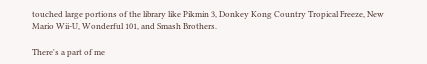touched large portions of the library like Pikmin 3, Donkey Kong Country Tropical Freeze, New Mario Wii-U, Wonderful 101, and Smash Brothers.

There's a part of me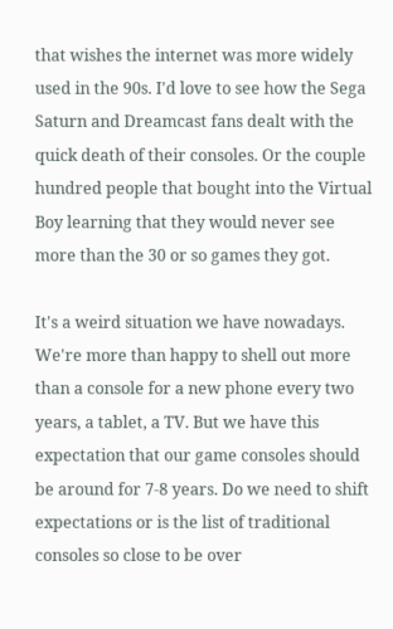that wishes the internet was more widely used in the 90s. I'd love to see how the Sega Saturn and Dreamcast fans dealt with the quick death of their consoles. Or the couple hundred people that bought into the Virtual Boy learning that they would never see more than the 30 or so games they got.

It's a weird situation we have nowadays. We're more than happy to shell out more than a console for a new phone every two years, a tablet, a TV. But we have this expectation that our game consoles should be around for 7-8 years. Do we need to shift expectations or is the list of traditional consoles so close to be over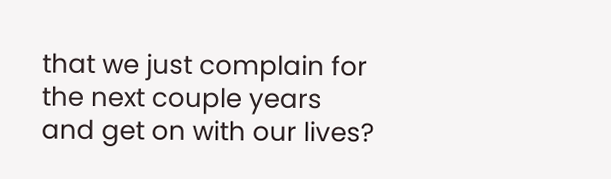that we just complain for the next couple years and get on with our lives?